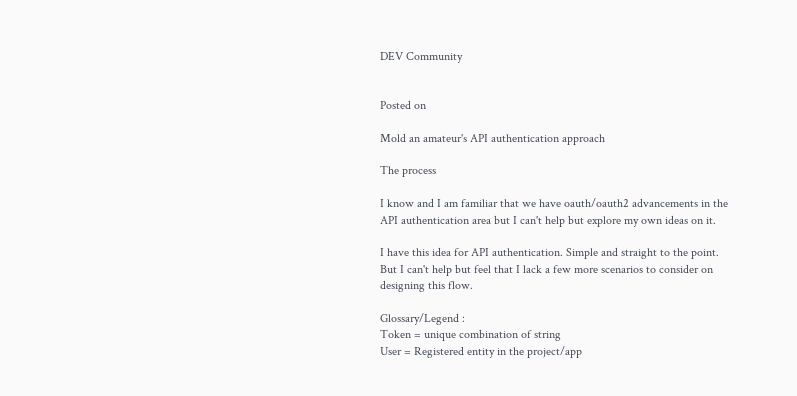DEV Community


Posted on

Mold an amateur's API authentication approach

The process

I know and I am familiar that we have oauth/oauth2 advancements in the API authentication area but I can't help but explore my own ideas on it.

I have this idea for API authentication. Simple and straight to the point. But I can't help but feel that I lack a few more scenarios to consider on designing this flow.

Glossary/Legend :
Token = unique combination of string
User = Registered entity in the project/app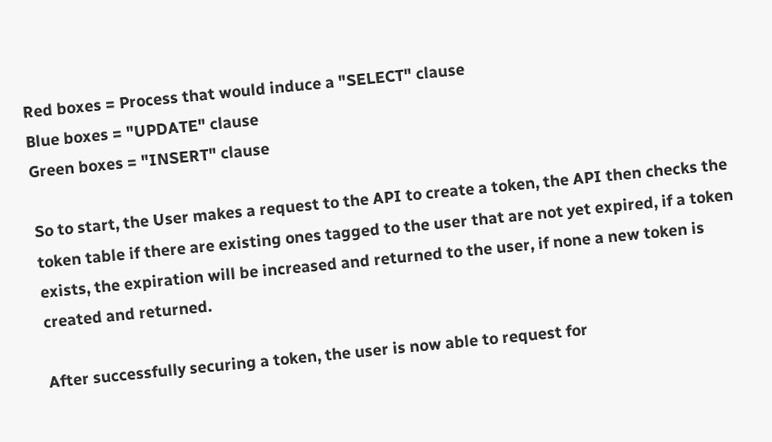Red boxes = Process that would induce a "SELECT" clause
Blue boxes = "UPDATE" clause
Green boxes = "INSERT" clause

So to start, the User makes a request to the API to create a token, the API then checks the token table if there are existing ones tagged to the user that are not yet expired, if a token exists, the expiration will be increased and returned to the user, if none a new token is created and returned.

After successfully securing a token, the user is now able to request for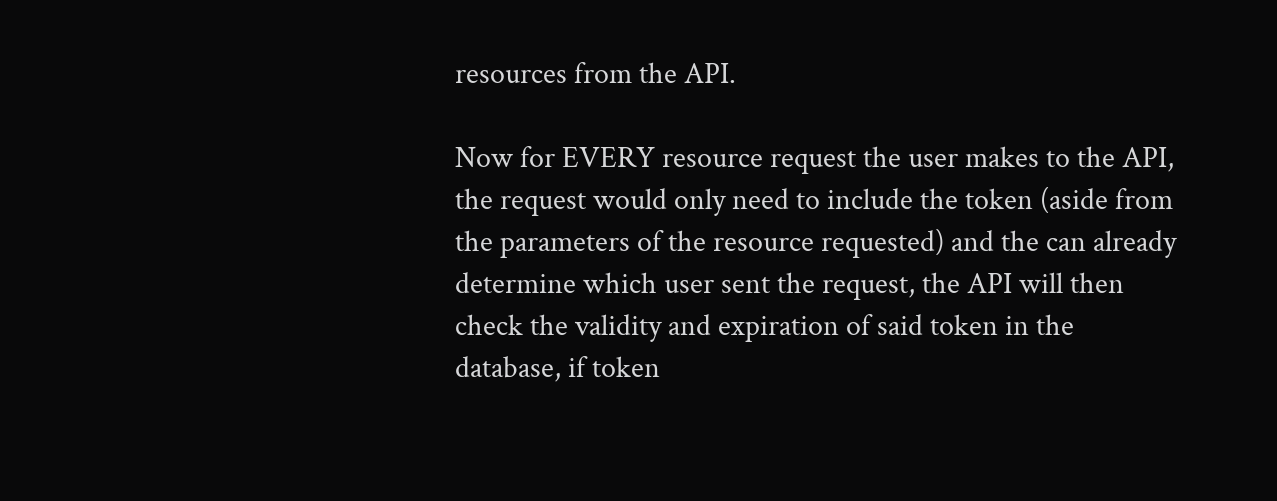resources from the API.

Now for EVERY resource request the user makes to the API, the request would only need to include the token (aside from the parameters of the resource requested) and the can already determine which user sent the request, the API will then check the validity and expiration of said token in the database, if token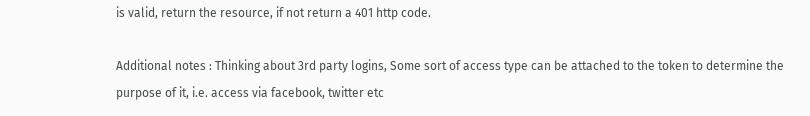is valid, return the resource, if not return a 401 http code.

Additional notes : Thinking about 3rd party logins, Some sort of access type can be attached to the token to determine the purpose of it, i.e. access via facebook, twitter etc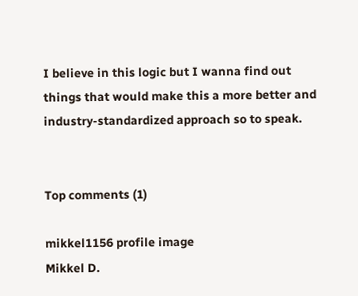I believe in this logic but I wanna find out things that would make this a more better and industry-standardized approach so to speak.


Top comments (1)

mikkel1156 profile image
Mikkel D.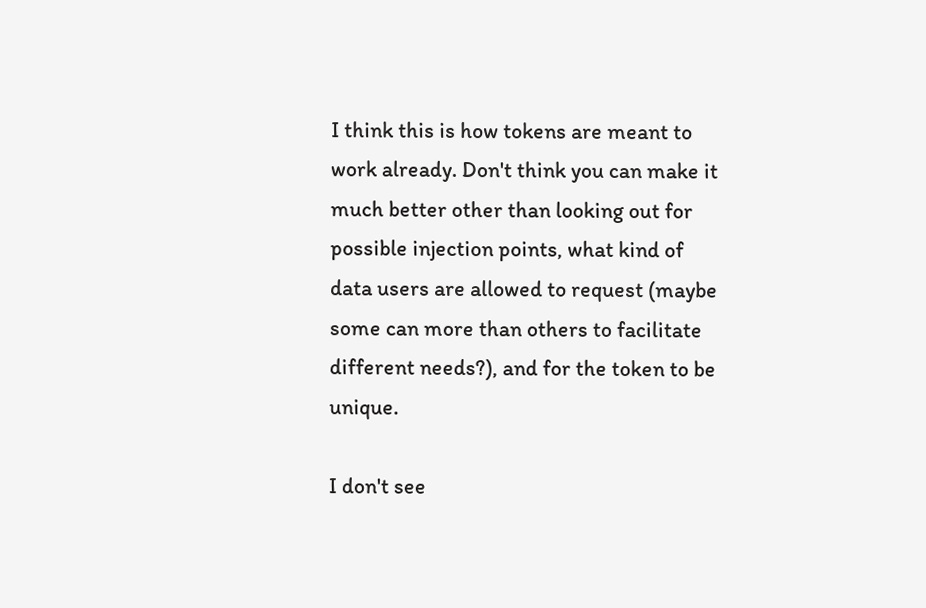I think this is how tokens are meant to work already. Don't think you can make it much better other than looking out for possible injection points, what kind of data users are allowed to request (maybe some can more than others to facilitate different needs?), and for the token to be unique.

I don't see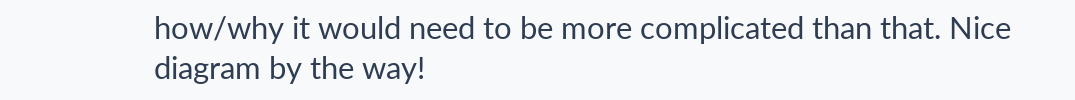how/why it would need to be more complicated than that. Nice diagram by the way!